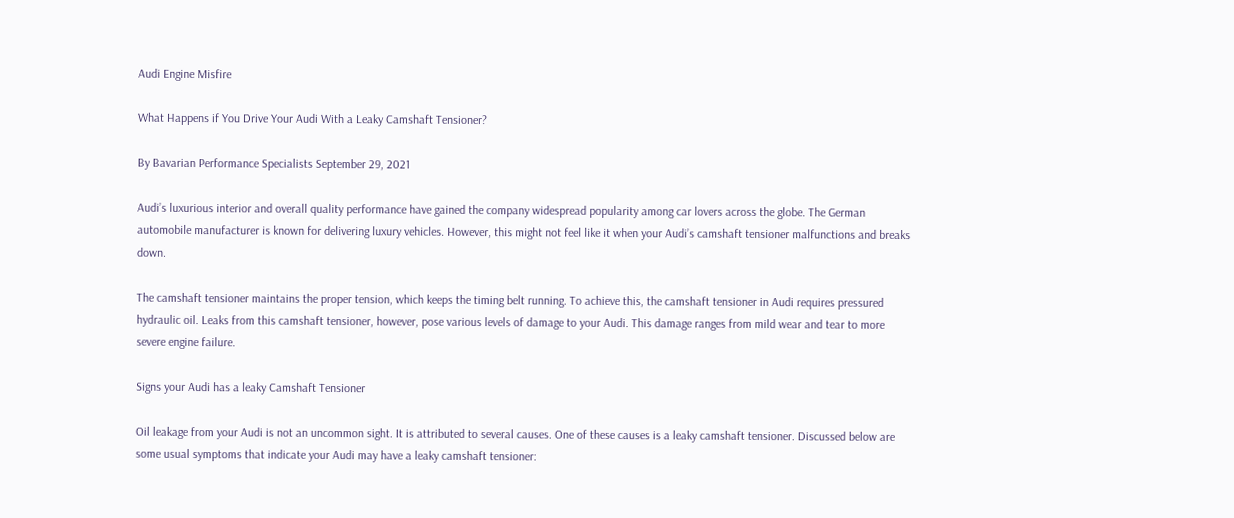Audi Engine Misfire

What Happens if You Drive Your Audi With a Leaky Camshaft Tensioner?

By Bavarian Performance Specialists September 29, 2021

Audi’s luxurious interior and overall quality performance have gained the company widespread popularity among car lovers across the globe. The German automobile manufacturer is known for delivering luxury vehicles. However, this might not feel like it when your Audi’s camshaft tensioner malfunctions and breaks down.

The camshaft tensioner maintains the proper tension, which keeps the timing belt running. To achieve this, the camshaft tensioner in Audi requires pressured hydraulic oil. Leaks from this camshaft tensioner, however, pose various levels of damage to your Audi. This damage ranges from mild wear and tear to more severe engine failure.

Signs your Audi has a leaky Camshaft Tensioner

Oil leakage from your Audi is not an uncommon sight. It is attributed to several causes. One of these causes is a leaky camshaft tensioner. Discussed below are some usual symptoms that indicate your Audi may have a leaky camshaft tensioner: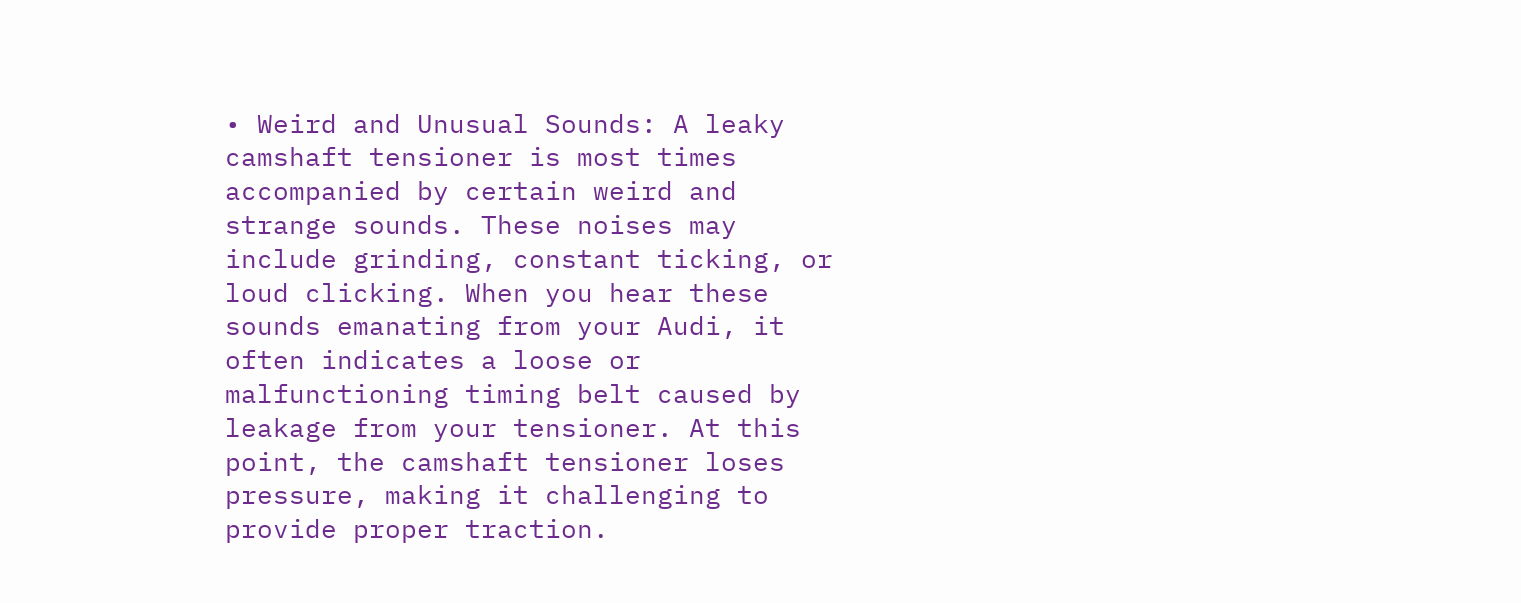• Weird and Unusual Sounds: A leaky camshaft tensioner is most times accompanied by certain weird and strange sounds. These noises may include grinding, constant ticking, or loud clicking. When you hear these sounds emanating from your Audi, it often indicates a loose or malfunctioning timing belt caused by leakage from your tensioner. At this point, the camshaft tensioner loses pressure, making it challenging to provide proper traction.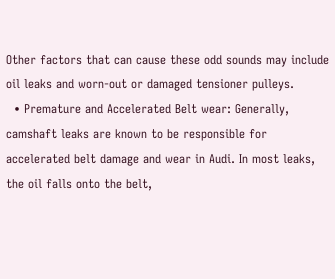Other factors that can cause these odd sounds may include oil leaks and worn-out or damaged tensioner pulleys.
  • Premature and Accelerated Belt wear: Generally, camshaft leaks are known to be responsible for accelerated belt damage and wear in Audi. In most leaks, the oil falls onto the belt,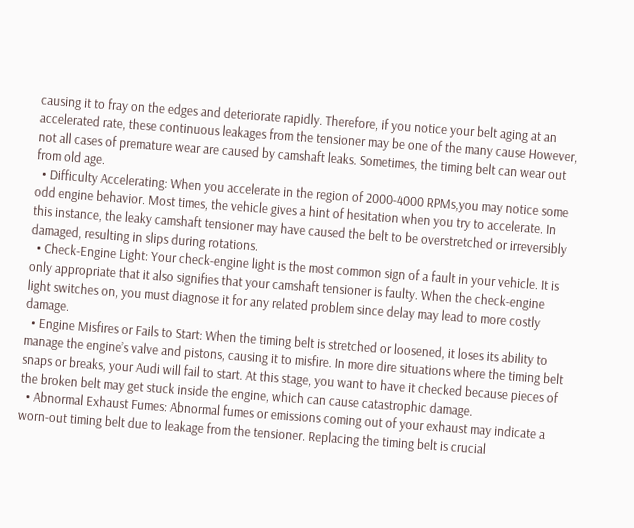causing it to fray on the edges and deteriorate rapidly. Therefore, if you notice your belt aging at an accelerated rate, these continuous leakages from the tensioner may be one of the many cause However, not all cases of premature wear are caused by camshaft leaks. Sometimes, the timing belt can wear out from old age.
  • Difficulty Accelerating: When you accelerate in the region of 2000-4000 RPMs,you may notice some odd engine behavior. Most times, the vehicle gives a hint of hesitation when you try to accelerate. In this instance, the leaky camshaft tensioner may have caused the belt to be overstretched or irreversibly damaged, resulting in slips during rotations.
  • Check-Engine Light: Your check-engine light is the most common sign of a fault in your vehicle. It is only appropriate that it also signifies that your camshaft tensioner is faulty. When the check-engine light switches on, you must diagnose it for any related problem since delay may lead to more costly damage.
  • Engine Misfires or Fails to Start: When the timing belt is stretched or loosened, it loses its ability to manage the engine’s valve and pistons, causing it to misfire. In more dire situations where the timing belt snaps or breaks, your Audi will fail to start. At this stage, you want to have it checked because pieces of the broken belt may get stuck inside the engine, which can cause catastrophic damage.
  • Abnormal Exhaust Fumes: Abnormal fumes or emissions coming out of your exhaust may indicate a worn-out timing belt due to leakage from the tensioner. Replacing the timing belt is crucial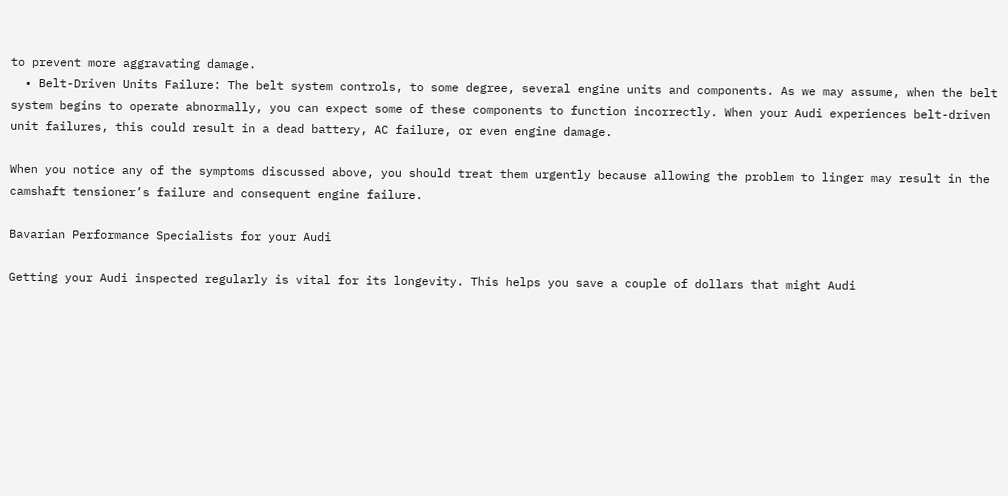to prevent more aggravating damage.
  • Belt-Driven Units Failure: The belt system controls, to some degree, several engine units and components. As we may assume, when the belt system begins to operate abnormally, you can expect some of these components to function incorrectly. When your Audi experiences belt-driven unit failures, this could result in a dead battery, AC failure, or even engine damage.

When you notice any of the symptoms discussed above, you should treat them urgently because allowing the problem to linger may result in the camshaft tensioner’s failure and consequent engine failure.

Bavarian Performance Specialists for your Audi

Getting your Audi inspected regularly is vital for its longevity. This helps you save a couple of dollars that might Audi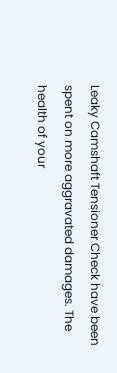Leaky Camshaft Tensioner Check have been spent on more aggravated damages. The health of your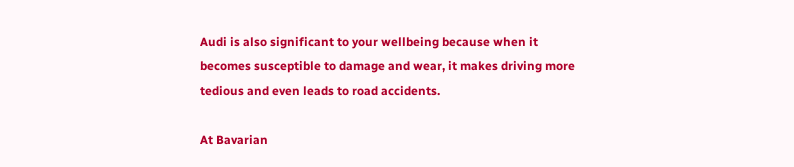Audi is also significant to your wellbeing because when it becomes susceptible to damage and wear, it makes driving more tedious and even leads to road accidents.

At Bavarian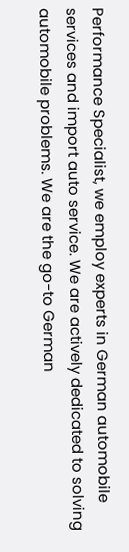Performance Specialist, we employ experts in German automobile services and import auto service. We are actively dedicated to solving automobile problems. We are the go-to German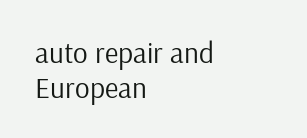auto repair and European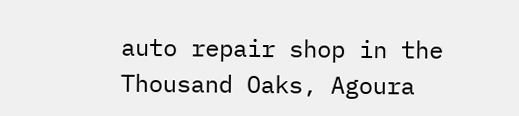auto repair shop in the Thousand Oaks, Agoura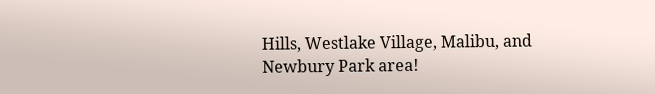Hills, Westlake Village, Malibu, and Newbury Park area!